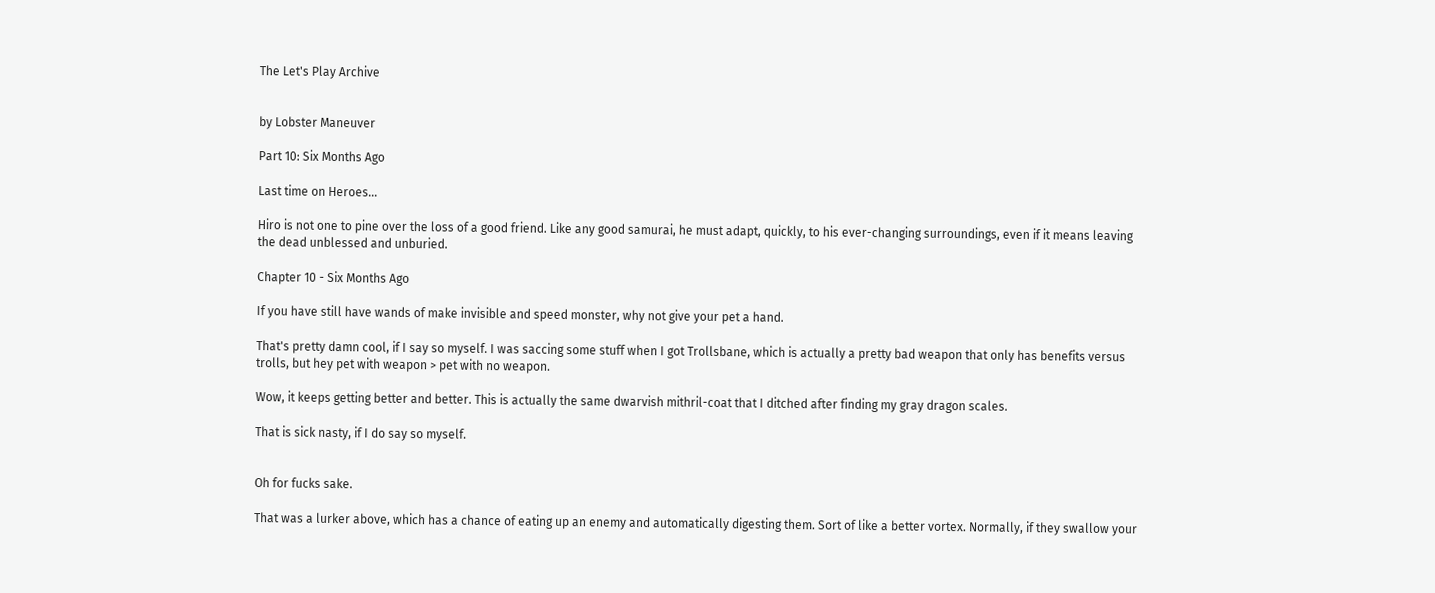The Let's Play Archive


by Lobster Maneuver

Part 10: Six Months Ago

Last time on Heroes...

Hiro is not one to pine over the loss of a good friend. Like any good samurai, he must adapt, quickly, to his ever-changing surroundings, even if it means leaving the dead unblessed and unburied.

Chapter 10 - Six Months Ago

If you have still have wands of make invisible and speed monster, why not give your pet a hand.

That's pretty damn cool, if I say so myself. I was saccing some stuff when I got Trollsbane, which is actually a pretty bad weapon that only has benefits versus trolls, but hey pet with weapon > pet with no weapon.

Wow, it keeps getting better and better. This is actually the same dwarvish mithril-coat that I ditched after finding my gray dragon scales.

That is sick nasty, if I do say so myself.


Oh for fucks sake.

That was a lurker above, which has a chance of eating up an enemy and automatically digesting them. Sort of like a better vortex. Normally, if they swallow your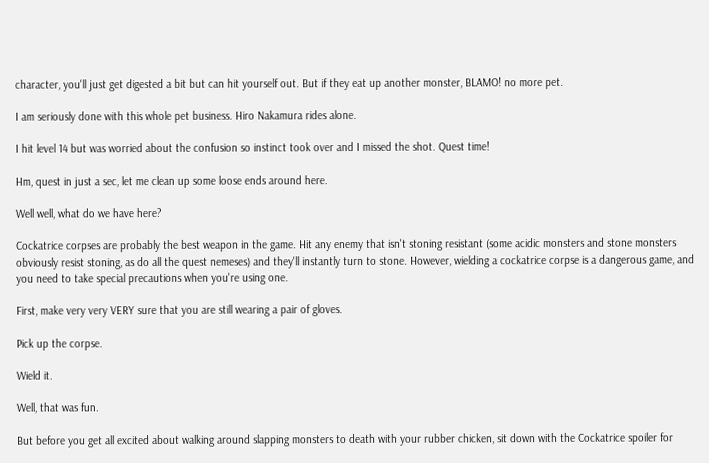character, you'll just get digested a bit but can hit yourself out. But if they eat up another monster, BLAMO! no more pet.

I am seriously done with this whole pet business. Hiro Nakamura rides alone.

I hit level 14 but was worried about the confusion so instinct took over and I missed the shot. Quest time!

Hm, quest in just a sec, let me clean up some loose ends around here.

Well well, what do we have here?

Cockatrice corpses are probably the best weapon in the game. Hit any enemy that isn't stoning resistant (some acidic monsters and stone monsters obviously resist stoning, as do all the quest nemeses) and they'll instantly turn to stone. However, wielding a cockatrice corpse is a dangerous game, and you need to take special precautions when you're using one.

First, make very very VERY sure that you are still wearing a pair of gloves.

Pick up the corpse.

Wield it.

Well, that was fun.

But before you get all excited about walking around slapping monsters to death with your rubber chicken, sit down with the Cockatrice spoiler for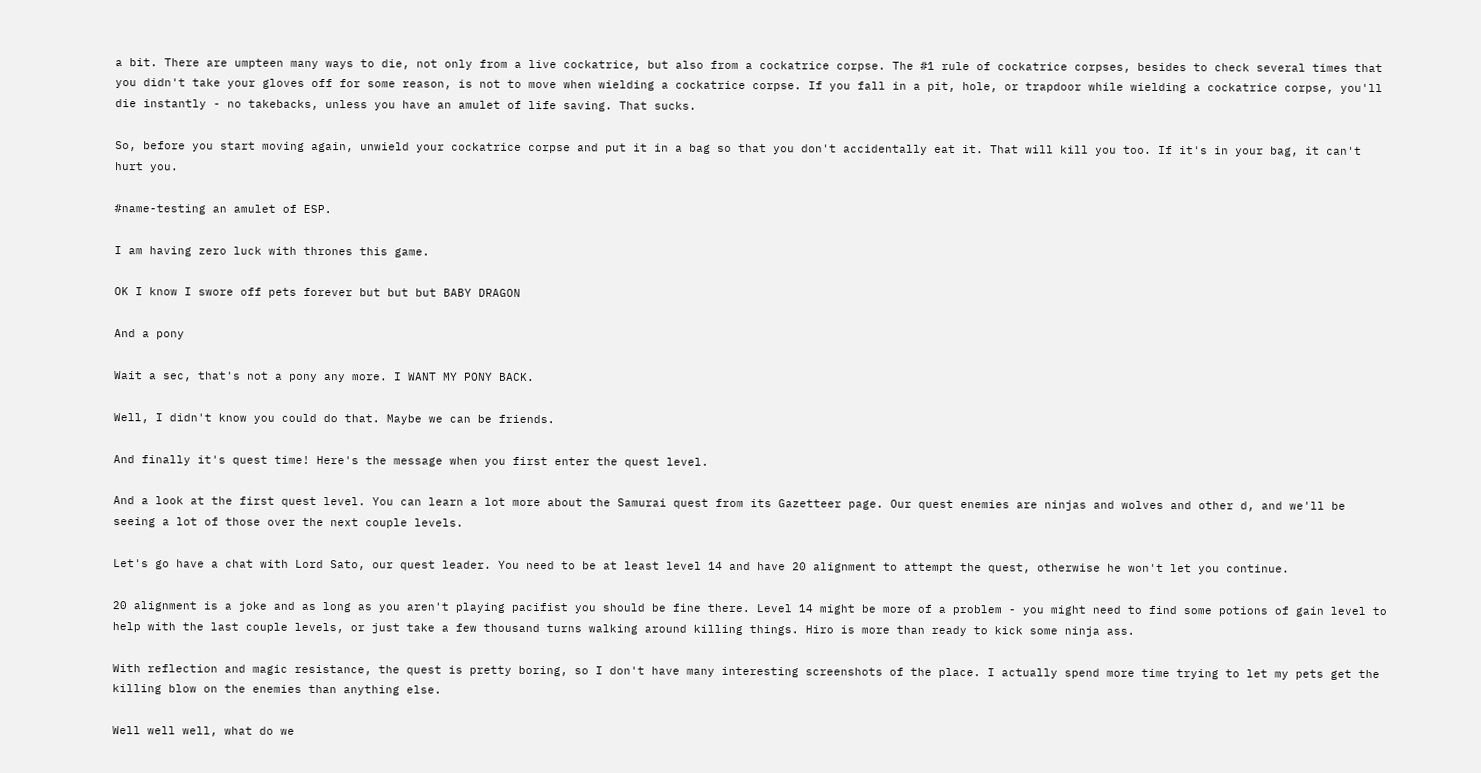a bit. There are umpteen many ways to die, not only from a live cockatrice, but also from a cockatrice corpse. The #1 rule of cockatrice corpses, besides to check several times that you didn't take your gloves off for some reason, is not to move when wielding a cockatrice corpse. If you fall in a pit, hole, or trapdoor while wielding a cockatrice corpse, you'll die instantly - no takebacks, unless you have an amulet of life saving. That sucks.

So, before you start moving again, unwield your cockatrice corpse and put it in a bag so that you don't accidentally eat it. That will kill you too. If it's in your bag, it can't hurt you.

#name-testing an amulet of ESP.

I am having zero luck with thrones this game.

OK I know I swore off pets forever but but but BABY DRAGON

And a pony

Wait a sec, that's not a pony any more. I WANT MY PONY BACK.

Well, I didn't know you could do that. Maybe we can be friends.

And finally it's quest time! Here's the message when you first enter the quest level.

And a look at the first quest level. You can learn a lot more about the Samurai quest from its Gazetteer page. Our quest enemies are ninjas and wolves and other d, and we'll be seeing a lot of those over the next couple levels.

Let's go have a chat with Lord Sato, our quest leader. You need to be at least level 14 and have 20 alignment to attempt the quest, otherwise he won't let you continue.

20 alignment is a joke and as long as you aren't playing pacifist you should be fine there. Level 14 might be more of a problem - you might need to find some potions of gain level to help with the last couple levels, or just take a few thousand turns walking around killing things. Hiro is more than ready to kick some ninja ass.

With reflection and magic resistance, the quest is pretty boring, so I don't have many interesting screenshots of the place. I actually spend more time trying to let my pets get the killing blow on the enemies than anything else.

Well well well, what do we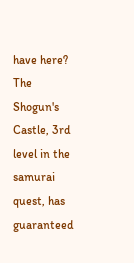have here? The Shogun's Castle, 3rd level in the samurai quest, has guaranteed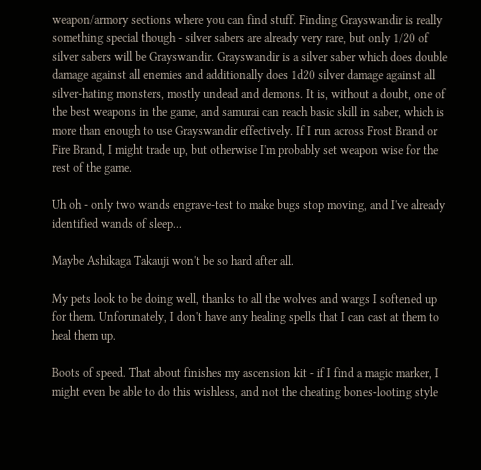weapon/armory sections where you can find stuff. Finding Grayswandir is really something special though - silver sabers are already very rare, but only 1/20 of silver sabers will be Grayswandir. Grayswandir is a silver saber which does double damage against all enemies and additionally does 1d20 silver damage against all silver-hating monsters, mostly undead and demons. It is, without a doubt, one of the best weapons in the game, and samurai can reach basic skill in saber, which is more than enough to use Grayswandir effectively. If I run across Frost Brand or Fire Brand, I might trade up, but otherwise I'm probably set weapon wise for the rest of the game.

Uh oh - only two wands engrave-test to make bugs stop moving, and I've already identified wands of sleep...

Maybe Ashikaga Takauji won't be so hard after all.

My pets look to be doing well, thanks to all the wolves and wargs I softened up for them. Unforunately, I don't have any healing spells that I can cast at them to heal them up.

Boots of speed. That about finishes my ascension kit - if I find a magic marker, I might even be able to do this wishless, and not the cheating bones-looting style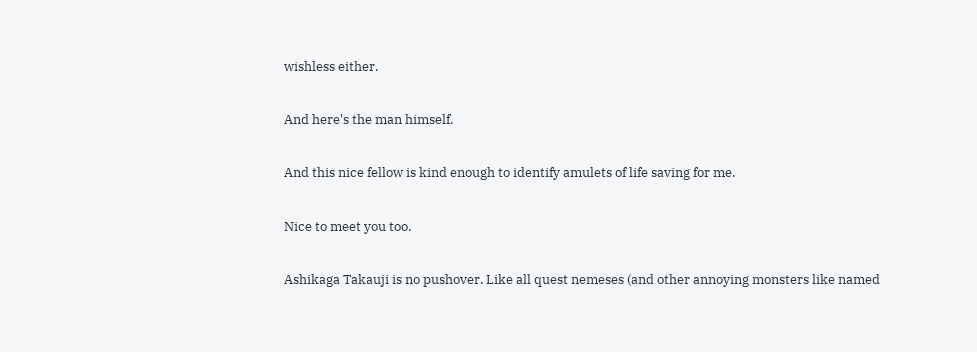wishless either.

And here's the man himself.

And this nice fellow is kind enough to identify amulets of life saving for me.

Nice to meet you too.

Ashikaga Takauji is no pushover. Like all quest nemeses (and other annoying monsters like named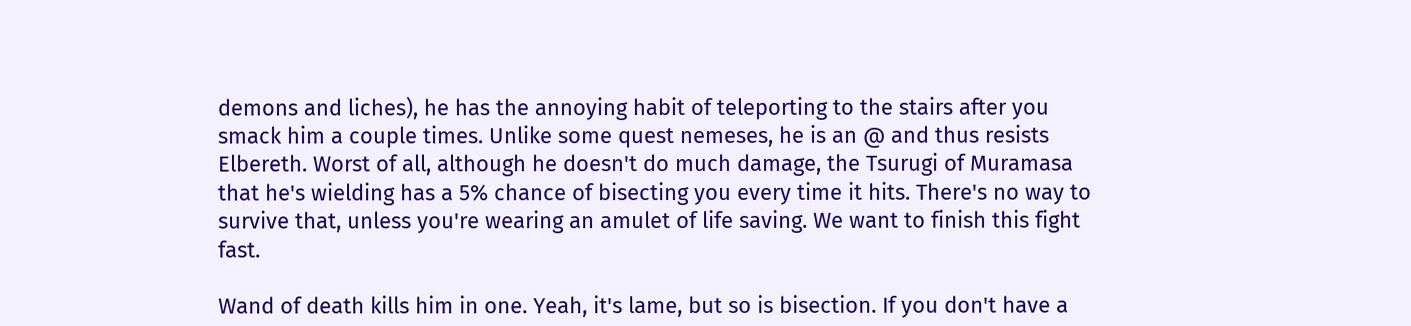demons and liches), he has the annoying habit of teleporting to the stairs after you smack him a couple times. Unlike some quest nemeses, he is an @ and thus resists Elbereth. Worst of all, although he doesn't do much damage, the Tsurugi of Muramasa that he's wielding has a 5% chance of bisecting you every time it hits. There's no way to survive that, unless you're wearing an amulet of life saving. We want to finish this fight fast.

Wand of death kills him in one. Yeah, it's lame, but so is bisection. If you don't have a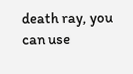death ray, you can use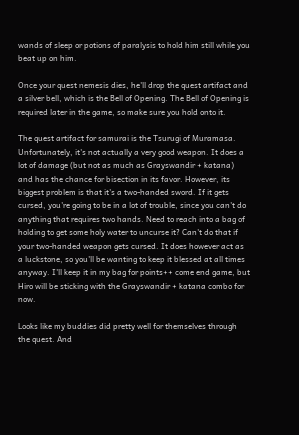wands of sleep or potions of paralysis to hold him still while you beat up on him.

Once your quest nemesis dies, he'll drop the quest artifact and a silver bell, which is the Bell of Opening. The Bell of Opening is required later in the game, so make sure you hold onto it.

The quest artifact for samurai is the Tsurugi of Muramasa. Unfortunately, it's not actually a very good weapon. It does a lot of damage (but not as much as Grayswandir + katana) and has the chance for bisection in its favor. However, its biggest problem is that it's a two-handed sword. If it gets cursed, you're going to be in a lot of trouble, since you can't do anything that requires two hands. Need to reach into a bag of holding to get some holy water to uncurse it? Can't do that if your two-handed weapon gets cursed. It does however act as a luckstone, so you'll be wanting to keep it blessed at all times anyway. I'll keep it in my bag for points++ come end game, but Hiro will be sticking with the Grayswandir + katana combo for now.

Looks like my buddies did pretty well for themselves through the quest. And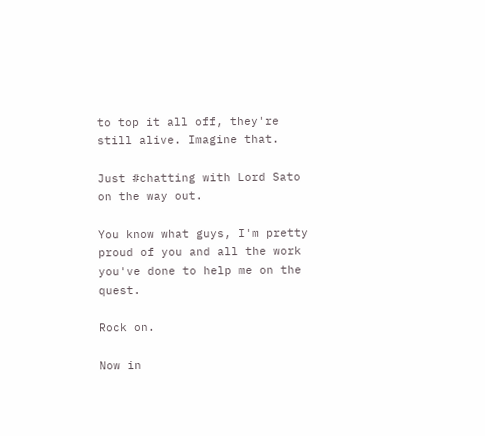to top it all off, they're still alive. Imagine that.

Just #chatting with Lord Sato on the way out.

You know what guys, I'm pretty proud of you and all the work you've done to help me on the quest.

Rock on.

Now in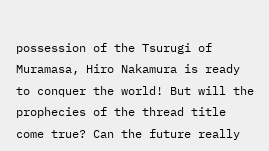possession of the Tsurugi of Muramasa, Hiro Nakamura is ready to conquer the world! But will the prophecies of the thread title come true? Can the future really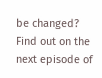be changed? Find out on the next episode of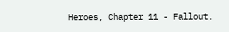Heroes, Chapter 11 - Fallout.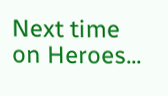Next time on Heroes...